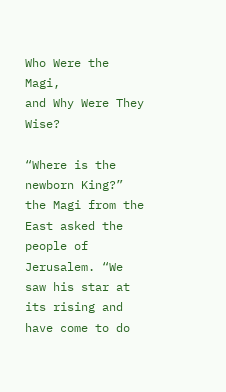Who Were the Magi,
and Why Were They Wise?

“Where is the newborn King?” the Magi from the East asked the people of Jerusalem. “We saw his star at its rising and have come to do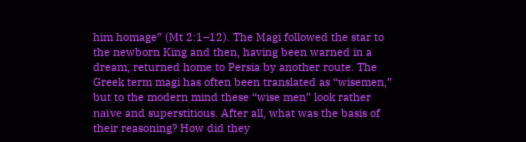him homage” (Mt 2:1–12). The Magi followed the star to the newborn King and then, having been warned in a dream, returned home to Persia by another route. The Greek term magi has often been translated as “wisemen,” but to the modern mind these “wise men” look rather naïve and superstitious. After all, what was the basis of their reasoning? How did they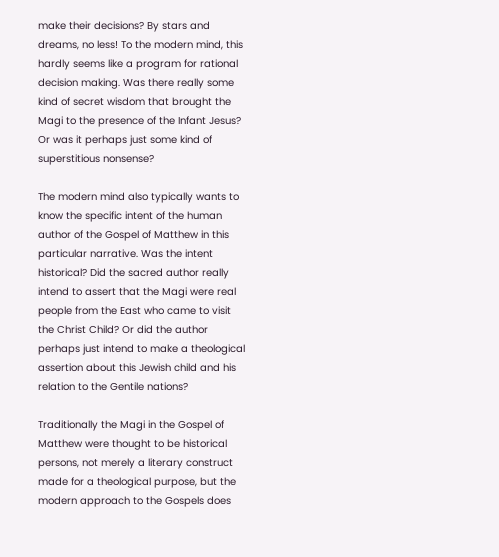make their decisions? By stars and dreams, no less! To the modern mind, this hardly seems like a program for rational decision making. Was there really some kind of secret wisdom that brought the Magi to the presence of the Infant Jesus? Or was it perhaps just some kind of superstitious nonsense?

The modern mind also typically wants to know the specific intent of the human author of the Gospel of Matthew in this particular narrative. Was the intent historical? Did the sacred author really intend to assert that the Magi were real people from the East who came to visit the Christ Child? Or did the author perhaps just intend to make a theological assertion about this Jewish child and his relation to the Gentile nations?

Traditionally the Magi in the Gospel of Matthew were thought to be historical persons, not merely a literary construct made for a theological purpose, but the modern approach to the Gospels does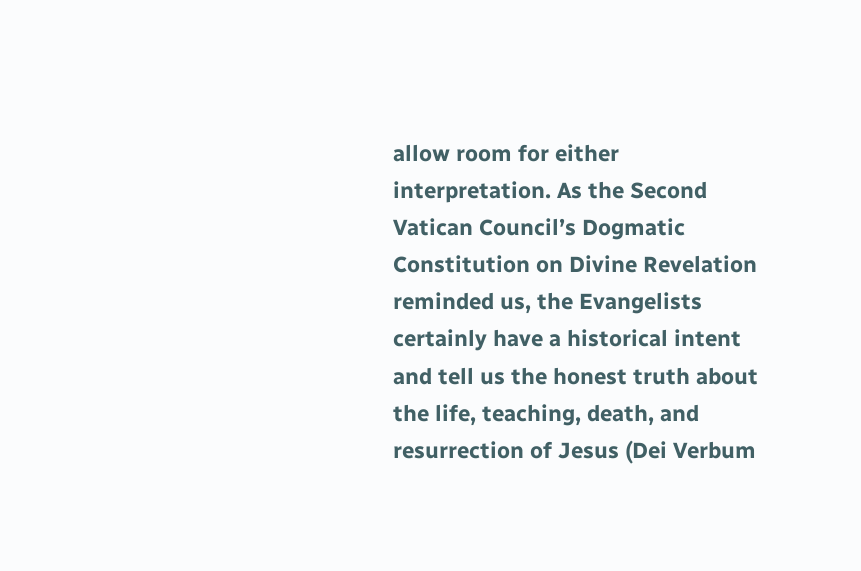allow room for either interpretation. As the Second Vatican Council’s Dogmatic Constitution on Divine Revelation reminded us, the Evangelists certainly have a historical intent and tell us the honest truth about the life, teaching, death, and resurrection of Jesus (Dei Verbum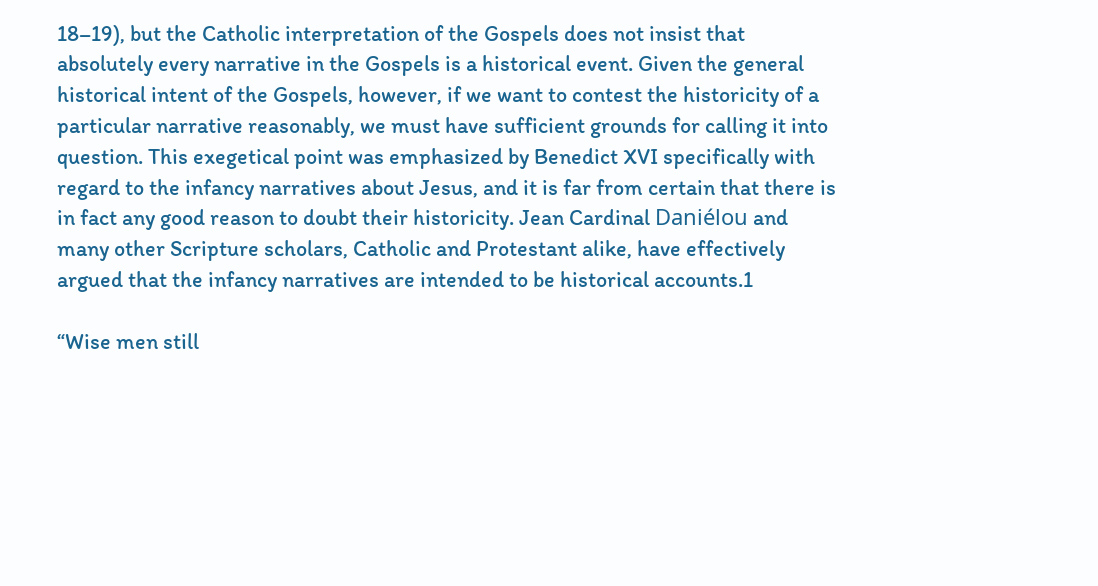18–19), but the Catholic interpretation of the Gospels does not insist that absolutely every narrative in the Gospels is a historical event. Given the general historical intent of the Gospels, however, if we want to contest the historicity of a particular narrative reasonably, we must have sufficient grounds for calling it into question. This exegetical point was emphasized by Benedict XVI specifically with regard to the infancy narratives about Jesus, and it is far from certain that there is in fact any good reason to doubt their historicity. Jean Cardinal Daniélou and many other Scripture scholars, Catholic and Protestant alike, have effectively argued that the infancy narratives are intended to be historical accounts.1

“Wise men still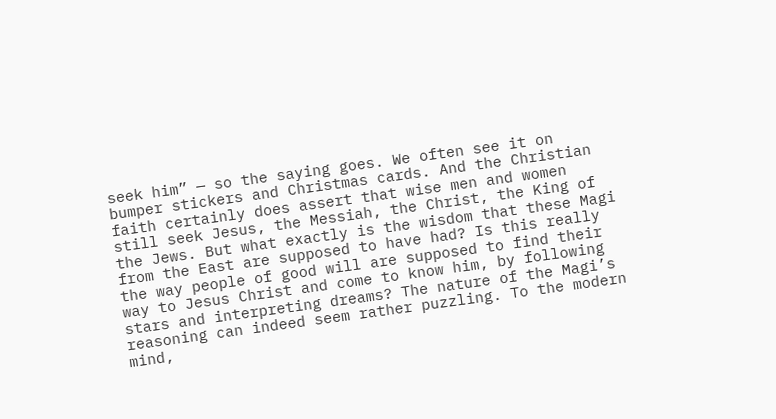seek him” — so the saying goes. We often see it on bumper stickers and Christmas cards. And the Christian faith certainly does assert that wise men and women still seek Jesus, the Messiah, the Christ, the King of the Jews. But what exactly is the wisdom that these Magi from the East are supposed to have had? Is this really the way people of good will are supposed to find their way to Jesus Christ and come to know him, by following stars and interpreting dreams? The nature of the Magi’s reasoning can indeed seem rather puzzling. To the modern mind,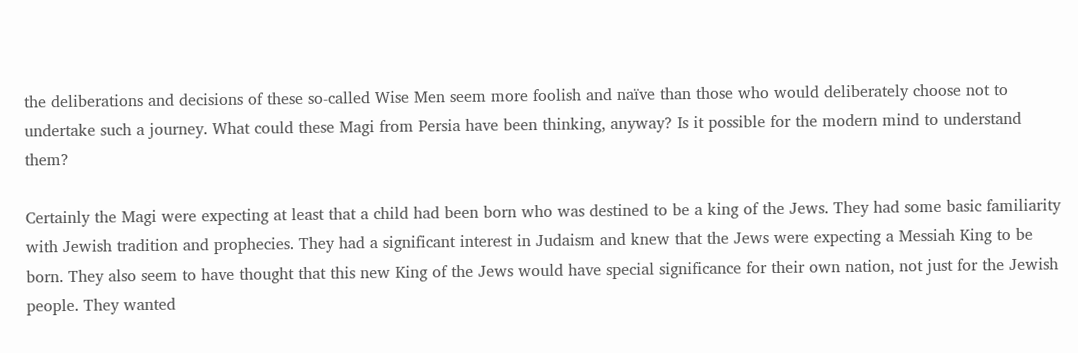the deliberations and decisions of these so-called Wise Men seem more foolish and naïve than those who would deliberately choose not to undertake such a journey. What could these Magi from Persia have been thinking, anyway? Is it possible for the modern mind to understand them?

Certainly the Magi were expecting at least that a child had been born who was destined to be a king of the Jews. They had some basic familiarity with Jewish tradition and prophecies. They had a significant interest in Judaism and knew that the Jews were expecting a Messiah King to be born. They also seem to have thought that this new King of the Jews would have special significance for their own nation, not just for the Jewish people. They wanted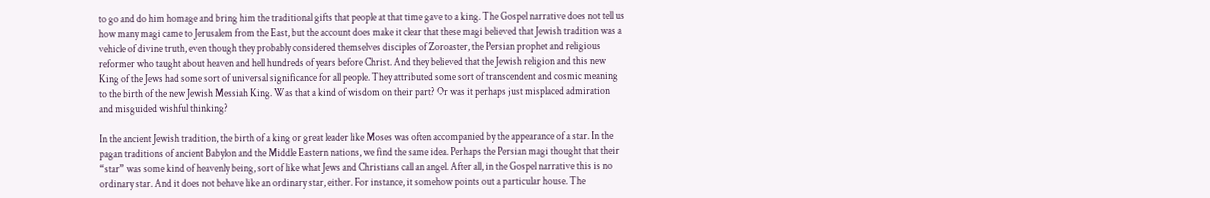to go and do him homage and bring him the traditional gifts that people at that time gave to a king. The Gospel narrative does not tell us how many magi came to Jerusalem from the East, but the account does make it clear that these magi believed that Jewish tradition was a vehicle of divine truth, even though they probably considered themselves disciples of Zoroaster, the Persian prophet and religious reformer who taught about heaven and hell hundreds of years before Christ. And they believed that the Jewish religion and this new King of the Jews had some sort of universal significance for all people. They attributed some sort of transcendent and cosmic meaning to the birth of the new Jewish Messiah King. Was that a kind of wisdom on their part? Or was it perhaps just misplaced admiration and misguided wishful thinking?

In the ancient Jewish tradition, the birth of a king or great leader like Moses was often accompanied by the appearance of a star. In the pagan traditions of ancient Babylon and the Middle Eastern nations, we find the same idea. Perhaps the Persian magi thought that their “star” was some kind of heavenly being, sort of like what Jews and Christians call an angel. After all, in the Gospel narrative this is no ordinary star. And it does not behave like an ordinary star, either. For instance, it somehow points out a particular house. The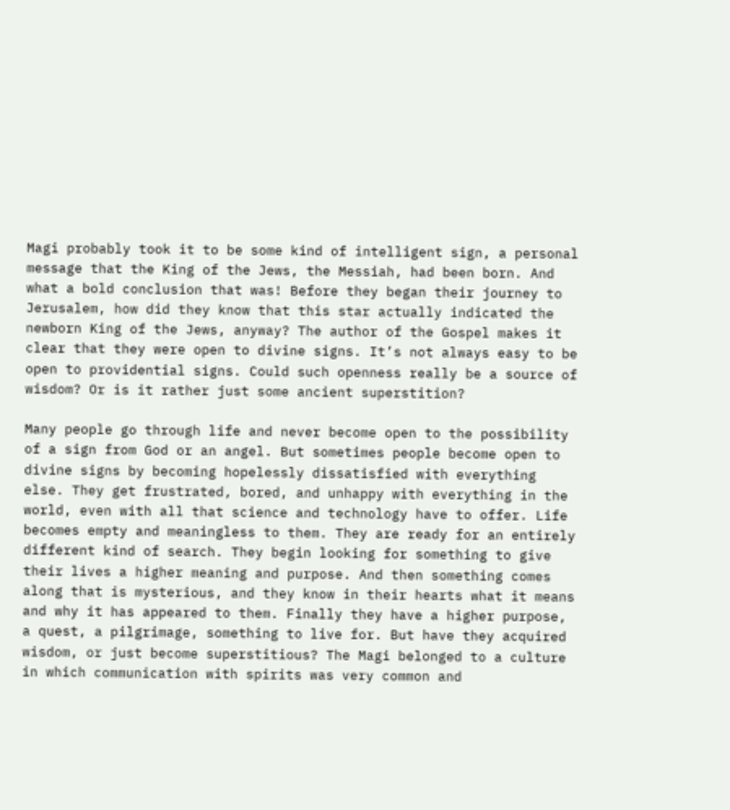Magi probably took it to be some kind of intelligent sign, a personal message that the King of the Jews, the Messiah, had been born. And what a bold conclusion that was! Before they began their journey to Jerusalem, how did they know that this star actually indicated the newborn King of the Jews, anyway? The author of the Gospel makes it clear that they were open to divine signs. It’s not always easy to be open to providential signs. Could such openness really be a source of wisdom? Or is it rather just some ancient superstition?

Many people go through life and never become open to the possibility of a sign from God or an angel. But sometimes people become open to divine signs by becoming hopelessly dissatisfied with everything else. They get frustrated, bored, and unhappy with everything in the world, even with all that science and technology have to offer. Life becomes empty and meaningless to them. They are ready for an entirely different kind of search. They begin looking for something to give their lives a higher meaning and purpose. And then something comes along that is mysterious, and they know in their hearts what it means and why it has appeared to them. Finally they have a higher purpose, a quest, a pilgrimage, something to live for. But have they acquired wisdom, or just become superstitious? The Magi belonged to a culture in which communication with spirits was very common and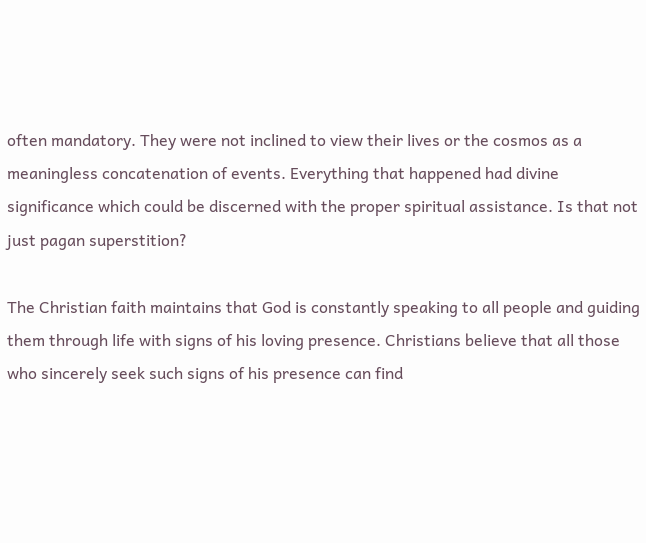often mandatory. They were not inclined to view their lives or the cosmos as a meaningless concatenation of events. Everything that happened had divine significance which could be discerned with the proper spiritual assistance. Is that not just pagan superstition?

The Christian faith maintains that God is constantly speaking to all people and guiding them through life with signs of his loving presence. Christians believe that all those who sincerely seek such signs of his presence can find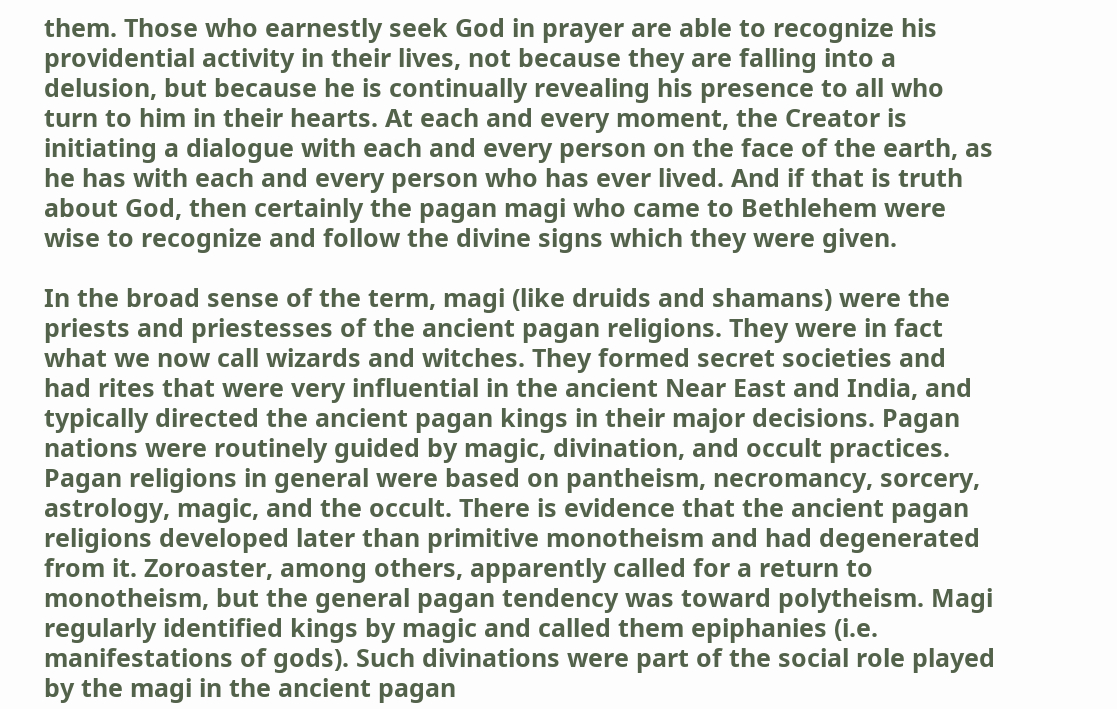them. Those who earnestly seek God in prayer are able to recognize his providential activity in their lives, not because they are falling into a delusion, but because he is continually revealing his presence to all who turn to him in their hearts. At each and every moment, the Creator is initiating a dialogue with each and every person on the face of the earth, as he has with each and every person who has ever lived. And if that is truth about God, then certainly the pagan magi who came to Bethlehem were wise to recognize and follow the divine signs which they were given.

In the broad sense of the term, magi (like druids and shamans) were the priests and priestesses of the ancient pagan religions. They were in fact what we now call wizards and witches. They formed secret societies and had rites that were very influential in the ancient Near East and India, and typically directed the ancient pagan kings in their major decisions. Pagan nations were routinely guided by magic, divination, and occult practices. Pagan religions in general were based on pantheism, necromancy, sorcery, astrology, magic, and the occult. There is evidence that the ancient pagan religions developed later than primitive monotheism and had degenerated from it. Zoroaster, among others, apparently called for a return to monotheism, but the general pagan tendency was toward polytheism. Magi regularly identified kings by magic and called them epiphanies (i.e. manifestations of gods). Such divinations were part of the social role played by the magi in the ancient pagan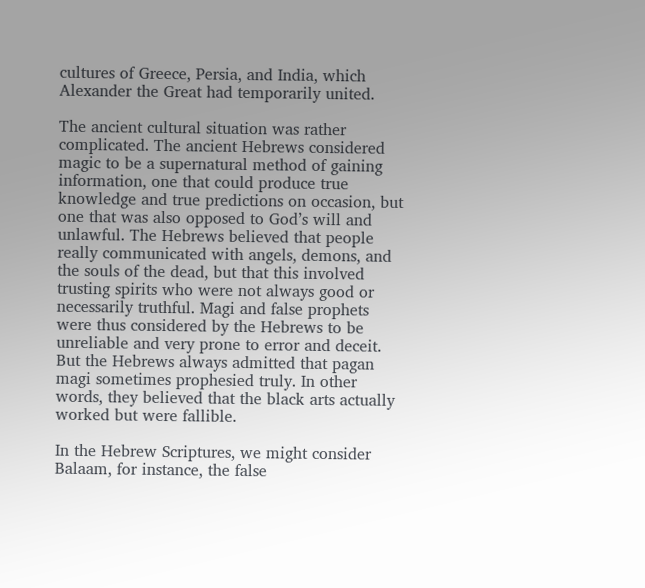cultures of Greece, Persia, and India, which Alexander the Great had temporarily united.

The ancient cultural situation was rather complicated. The ancient Hebrews considered magic to be a supernatural method of gaining information, one that could produce true knowledge and true predictions on occasion, but one that was also opposed to God’s will and unlawful. The Hebrews believed that people really communicated with angels, demons, and the souls of the dead, but that this involved trusting spirits who were not always good or necessarily truthful. Magi and false prophets were thus considered by the Hebrews to be unreliable and very prone to error and deceit. But the Hebrews always admitted that pagan magi sometimes prophesied truly. In other words, they believed that the black arts actually worked but were fallible.

In the Hebrew Scriptures, we might consider Balaam, for instance, the false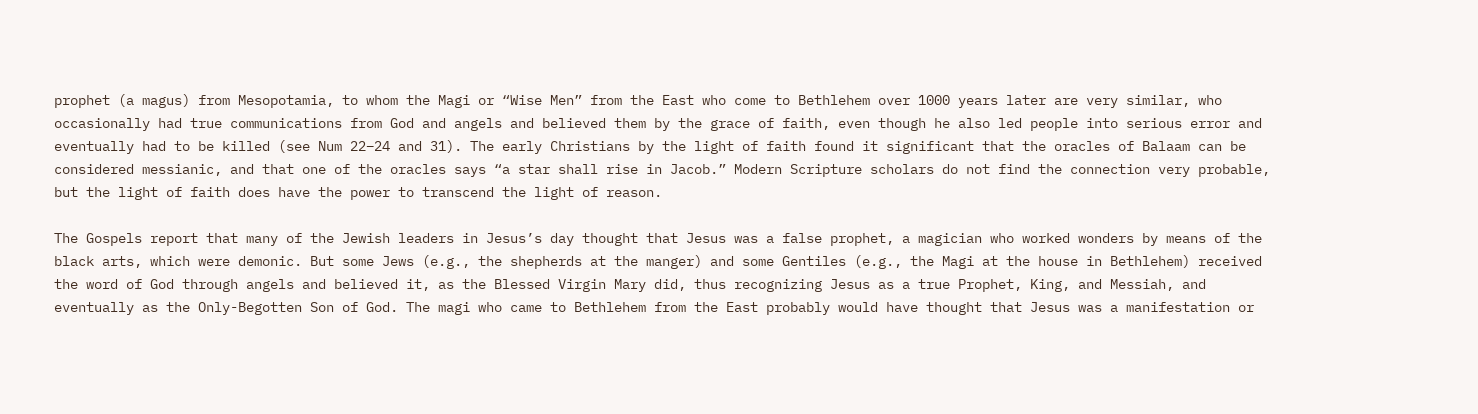prophet (a magus) from Mesopotamia, to whom the Magi or “Wise Men” from the East who come to Bethlehem over 1000 years later are very similar, who occasionally had true communications from God and angels and believed them by the grace of faith, even though he also led people into serious error and eventually had to be killed (see Num 22–24 and 31). The early Christians by the light of faith found it significant that the oracles of Balaam can be considered messianic, and that one of the oracles says “a star shall rise in Jacob.” Modern Scripture scholars do not find the connection very probable, but the light of faith does have the power to transcend the light of reason.

The Gospels report that many of the Jewish leaders in Jesus’s day thought that Jesus was a false prophet, a magician who worked wonders by means of the black arts, which were demonic. But some Jews (e.g., the shepherds at the manger) and some Gentiles (e.g., the Magi at the house in Bethlehem) received the word of God through angels and believed it, as the Blessed Virgin Mary did, thus recognizing Jesus as a true Prophet, King, and Messiah, and eventually as the Only-Begotten Son of God. The magi who came to Bethlehem from the East probably would have thought that Jesus was a manifestation or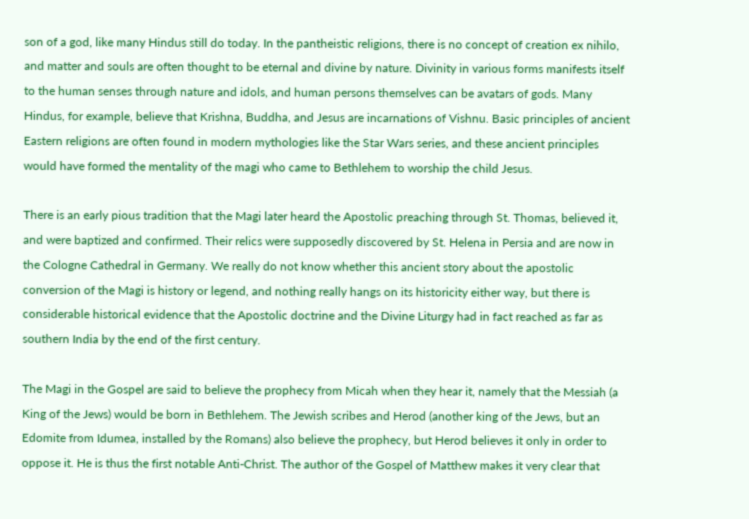son of a god, like many Hindus still do today. In the pantheistic religions, there is no concept of creation ex nihilo, and matter and souls are often thought to be eternal and divine by nature. Divinity in various forms manifests itself to the human senses through nature and idols, and human persons themselves can be avatars of gods. Many Hindus, for example, believe that Krishna, Buddha, and Jesus are incarnations of Vishnu. Basic principles of ancient Eastern religions are often found in modern mythologies like the Star Wars series, and these ancient principles would have formed the mentality of the magi who came to Bethlehem to worship the child Jesus.

There is an early pious tradition that the Magi later heard the Apostolic preaching through St. Thomas, believed it, and were baptized and confirmed. Their relics were supposedly discovered by St. Helena in Persia and are now in the Cologne Cathedral in Germany. We really do not know whether this ancient story about the apostolic conversion of the Magi is history or legend, and nothing really hangs on its historicity either way, but there is considerable historical evidence that the Apostolic doctrine and the Divine Liturgy had in fact reached as far as southern India by the end of the first century.

The Magi in the Gospel are said to believe the prophecy from Micah when they hear it, namely that the Messiah (a King of the Jews) would be born in Bethlehem. The Jewish scribes and Herod (another king of the Jews, but an Edomite from Idumea, installed by the Romans) also believe the prophecy, but Herod believes it only in order to oppose it. He is thus the first notable Anti-Christ. The author of the Gospel of Matthew makes it very clear that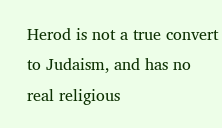Herod is not a true convert to Judaism, and has no real religious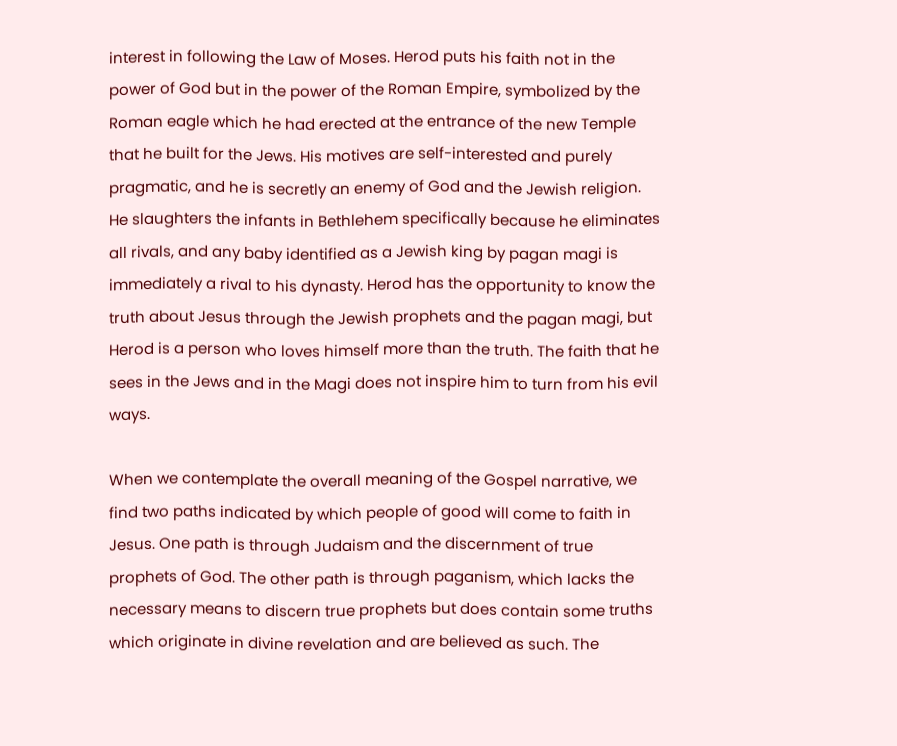interest in following the Law of Moses. Herod puts his faith not in the power of God but in the power of the Roman Empire, symbolized by the Roman eagle which he had erected at the entrance of the new Temple that he built for the Jews. His motives are self-interested and purely pragmatic, and he is secretly an enemy of God and the Jewish religion. He slaughters the infants in Bethlehem specifically because he eliminates all rivals, and any baby identified as a Jewish king by pagan magi is immediately a rival to his dynasty. Herod has the opportunity to know the truth about Jesus through the Jewish prophets and the pagan magi, but Herod is a person who loves himself more than the truth. The faith that he sees in the Jews and in the Magi does not inspire him to turn from his evil ways.

When we contemplate the overall meaning of the Gospel narrative, we find two paths indicated by which people of good will come to faith in Jesus. One path is through Judaism and the discernment of true prophets of God. The other path is through paganism, which lacks the necessary means to discern true prophets but does contain some truths which originate in divine revelation and are believed as such. The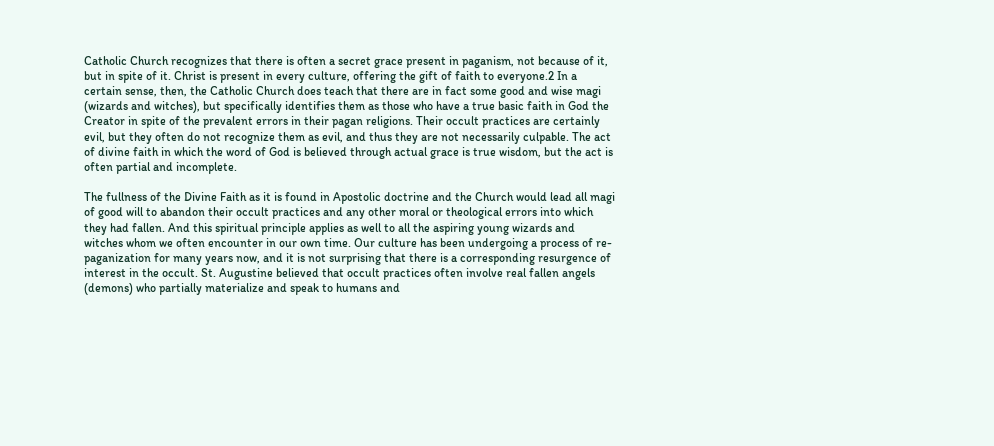Catholic Church recognizes that there is often a secret grace present in paganism, not because of it, but in spite of it. Christ is present in every culture, offering the gift of faith to everyone.2 In a certain sense, then, the Catholic Church does teach that there are in fact some good and wise magi (wizards and witches), but specifically identifies them as those who have a true basic faith in God the Creator in spite of the prevalent errors in their pagan religions. Their occult practices are certainly evil, but they often do not recognize them as evil, and thus they are not necessarily culpable. The act of divine faith in which the word of God is believed through actual grace is true wisdom, but the act is often partial and incomplete.

The fullness of the Divine Faith as it is found in Apostolic doctrine and the Church would lead all magi of good will to abandon their occult practices and any other moral or theological errors into which they had fallen. And this spiritual principle applies as well to all the aspiring young wizards and witches whom we often encounter in our own time. Our culture has been undergoing a process of re-paganization for many years now, and it is not surprising that there is a corresponding resurgence of interest in the occult. St. Augustine believed that occult practices often involve real fallen angels (demons) who partially materialize and speak to humans and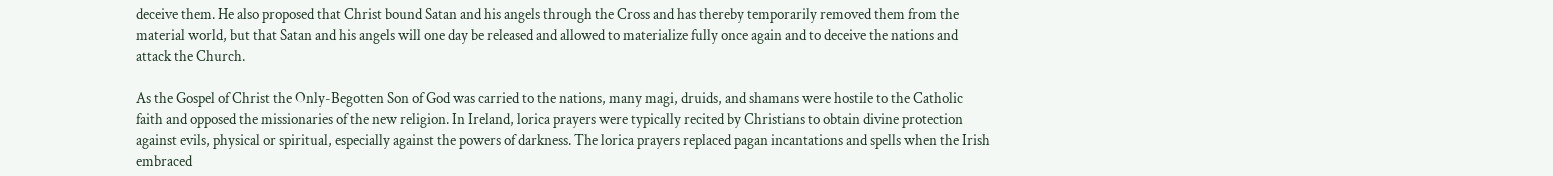deceive them. He also proposed that Christ bound Satan and his angels through the Cross and has thereby temporarily removed them from the material world, but that Satan and his angels will one day be released and allowed to materialize fully once again and to deceive the nations and attack the Church.

As the Gospel of Christ the Only-Begotten Son of God was carried to the nations, many magi, druids, and shamans were hostile to the Catholic faith and opposed the missionaries of the new religion. In Ireland, lorica prayers were typically recited by Christians to obtain divine protection against evils, physical or spiritual, especially against the powers of darkness. The lorica prayers replaced pagan incantations and spells when the Irish embraced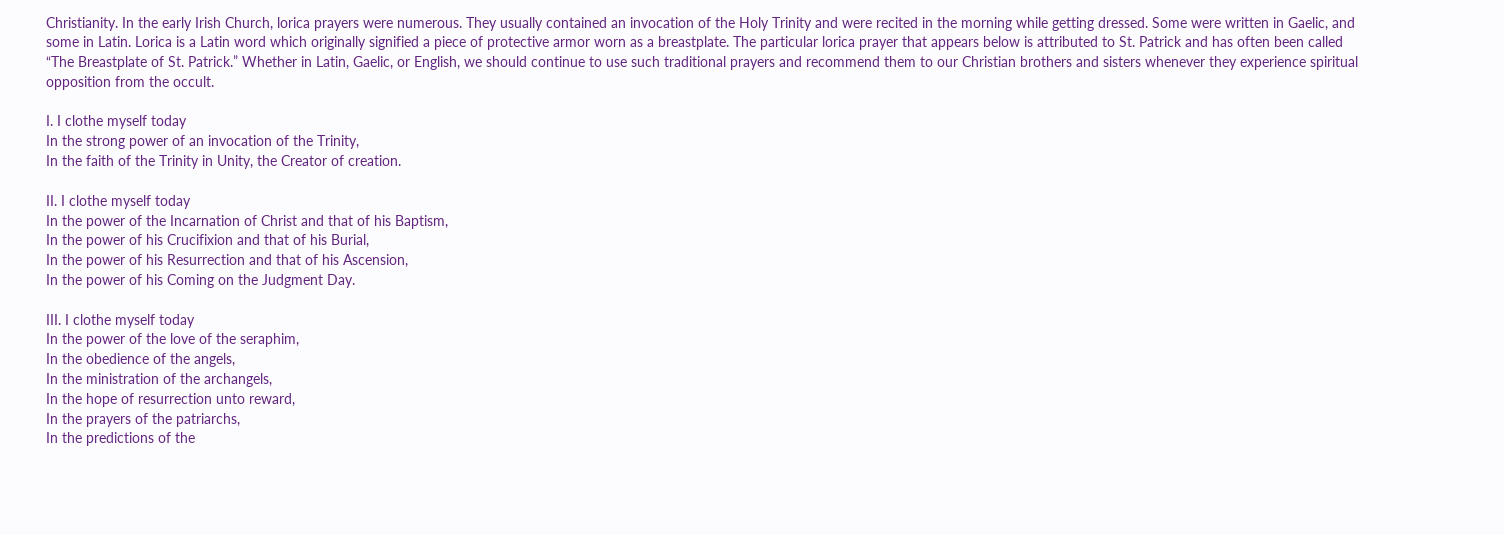Christianity. In the early Irish Church, lorica prayers were numerous. They usually contained an invocation of the Holy Trinity and were recited in the morning while getting dressed. Some were written in Gaelic, and some in Latin. Lorica is a Latin word which originally signified a piece of protective armor worn as a breastplate. The particular lorica prayer that appears below is attributed to St. Patrick and has often been called “The Breastplate of St. Patrick.” Whether in Latin, Gaelic, or English, we should continue to use such traditional prayers and recommend them to our Christian brothers and sisters whenever they experience spiritual opposition from the occult.

I. I clothe myself today
In the strong power of an invocation of the Trinity,
In the faith of the Trinity in Unity, the Creator of creation.

II. I clothe myself today
In the power of the Incarnation of Christ and that of his Baptism,
In the power of his Crucifixion and that of his Burial,
In the power of his Resurrection and that of his Ascension,
In the power of his Coming on the Judgment Day.

III. I clothe myself today
In the power of the love of the seraphim,
In the obedience of the angels,
In the ministration of the archangels,
In the hope of resurrection unto reward,
In the prayers of the patriarchs,
In the predictions of the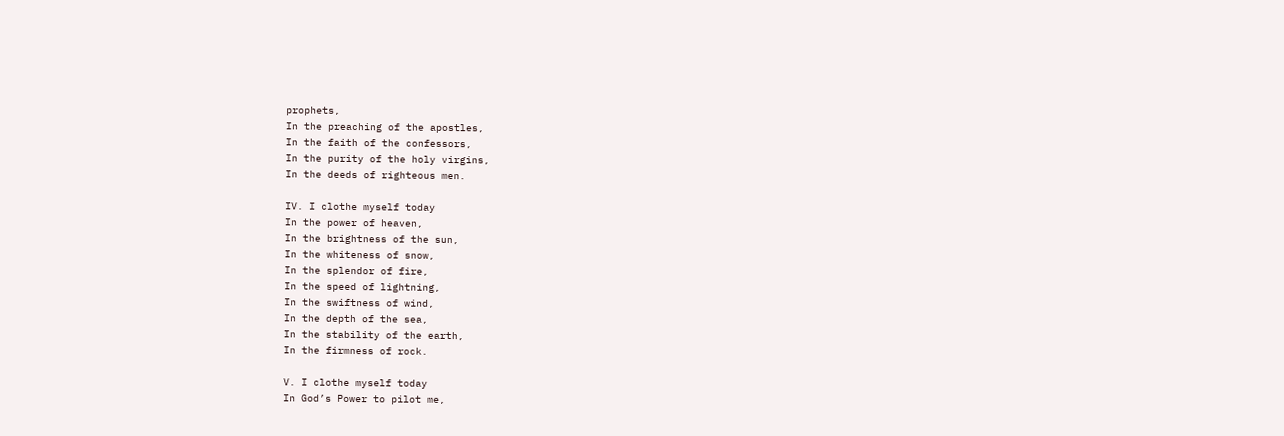prophets,
In the preaching of the apostles,
In the faith of the confessors,
In the purity of the holy virgins,
In the deeds of righteous men.

IV. I clothe myself today
In the power of heaven,
In the brightness of the sun,
In the whiteness of snow,
In the splendor of fire,
In the speed of lightning,
In the swiftness of wind,
In the depth of the sea,
In the stability of the earth,
In the firmness of rock.

V. I clothe myself today
In God’s Power to pilot me,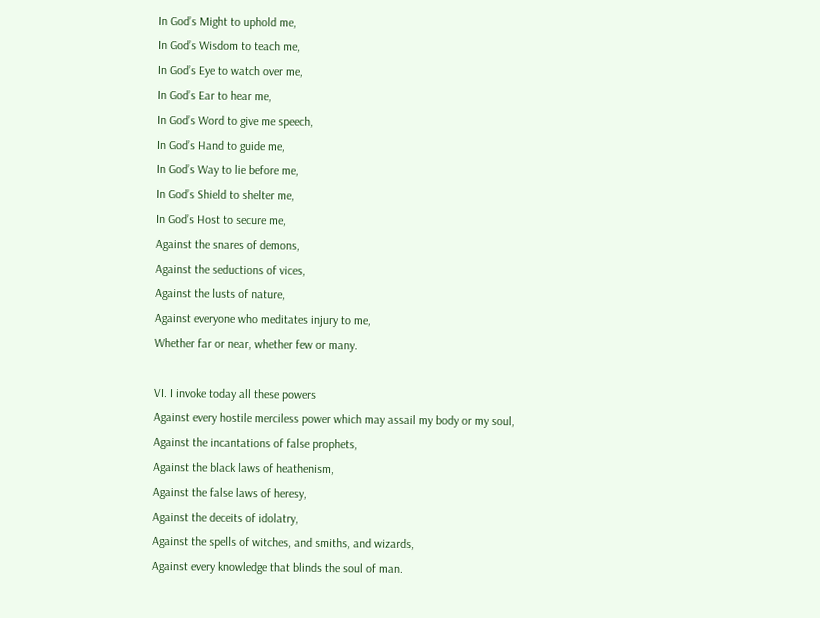In God’s Might to uphold me,
In God’s Wisdom to teach me,
In God’s Eye to watch over me,
In God’s Ear to hear me,
In God’s Word to give me speech,
In God’s Hand to guide me,
In God’s Way to lie before me,
In God’s Shield to shelter me,
In God’s Host to secure me,
Against the snares of demons,
Against the seductions of vices,
Against the lusts of nature,
Against everyone who meditates injury to me,
Whether far or near, whether few or many.

VI. I invoke today all these powers
Against every hostile merciless power which may assail my body or my soul,
Against the incantations of false prophets,
Against the black laws of heathenism,
Against the false laws of heresy,
Against the deceits of idolatry,
Against the spells of witches, and smiths, and wizards,
Against every knowledge that blinds the soul of man.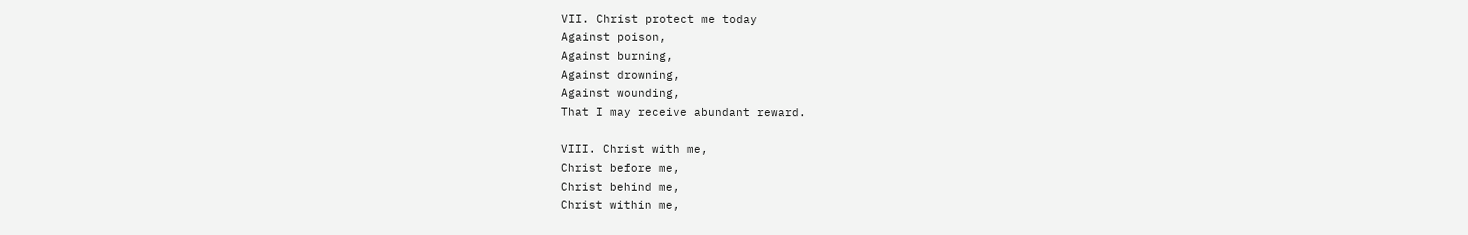VII. Christ protect me today
Against poison,
Against burning,
Against drowning,
Against wounding,
That I may receive abundant reward.

VIII. Christ with me,
Christ before me,
Christ behind me,
Christ within me,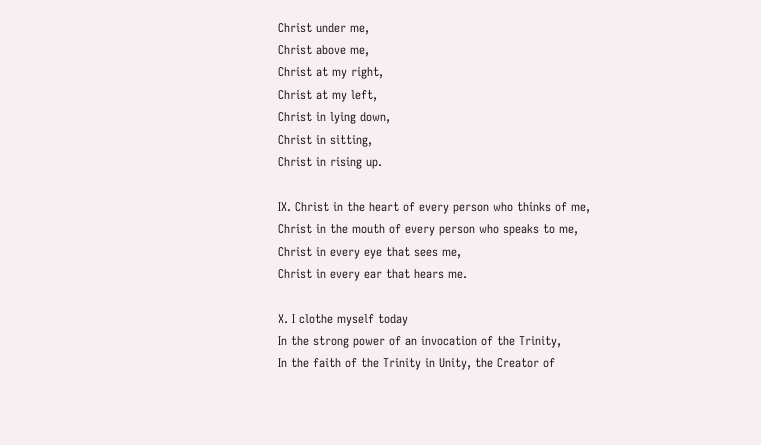Christ under me,
Christ above me,
Christ at my right,
Christ at my left,
Christ in lying down,
Christ in sitting,
Christ in rising up.

IX. Christ in the heart of every person who thinks of me,
Christ in the mouth of every person who speaks to me,
Christ in every eye that sees me,
Christ in every ear that hears me.

X. I clothe myself today
In the strong power of an invocation of the Trinity,
In the faith of the Trinity in Unity, the Creator of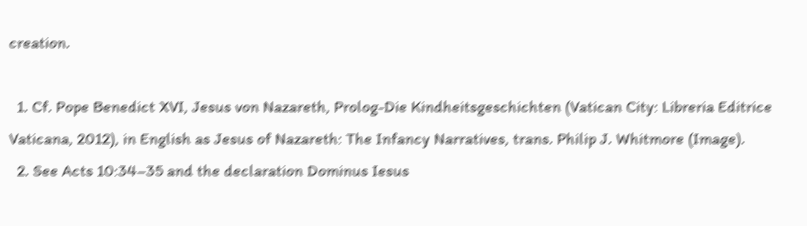creation.

  1. Cf. Pope Benedict XVI, Jesus von Nazareth, Prolog-Die Kindheitsgeschichten (Vatican City: Libreria Editrice Vaticana, 2012), in English as Jesus of Nazareth: The Infancy Narratives, trans. Philip J. Whitmore (Image).
  2. See Acts 10:34–35 and the declaration Dominus Iesus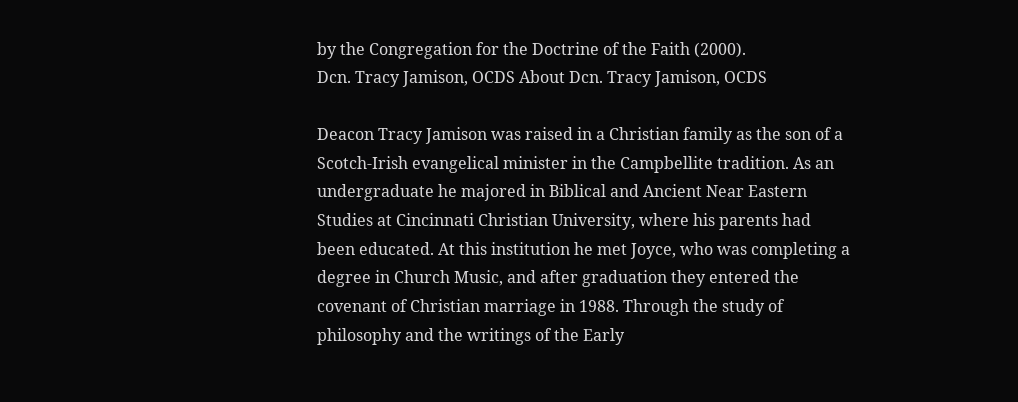by the Congregation for the Doctrine of the Faith (2000).
Dcn. Tracy Jamison, OCDS About Dcn. Tracy Jamison, OCDS

Deacon Tracy Jamison was raised in a Christian family as the son of a Scotch-Irish evangelical minister in the Campbellite tradition. As an undergraduate he majored in Biblical and Ancient Near Eastern Studies at Cincinnati Christian University, where his parents had been educated. At this institution he met Joyce, who was completing a degree in Church Music, and after graduation they entered the covenant of Christian marriage in 1988. Through the study of philosophy and the writings of the Early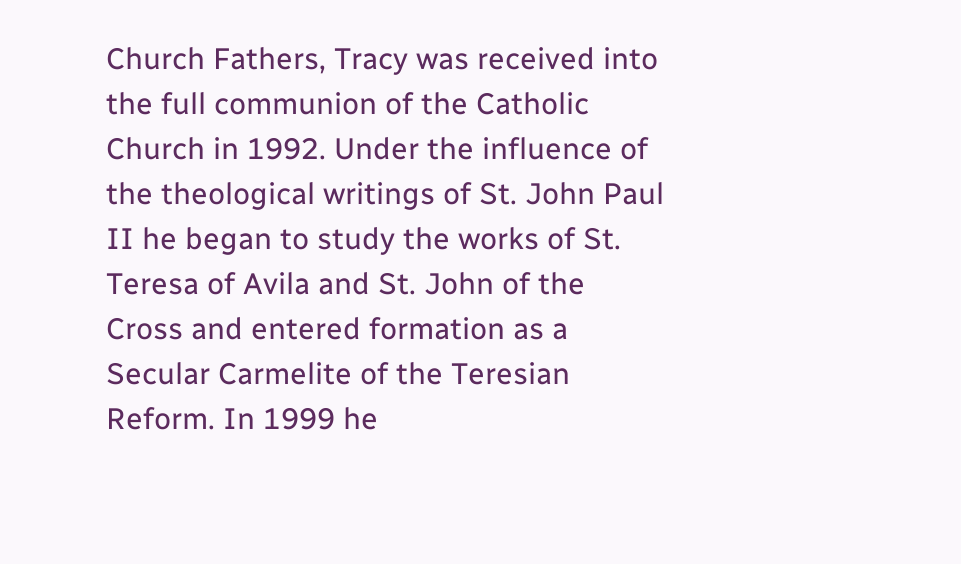Church Fathers, Tracy was received into the full communion of the Catholic Church in 1992. Under the influence of the theological writings of St. John Paul II he began to study the works of St. Teresa of Avila and St. John of the Cross and entered formation as a Secular Carmelite of the Teresian Reform. In 1999 he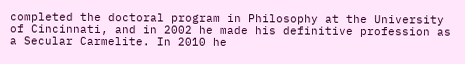completed the doctoral program in Philosophy at the University of Cincinnati, and in 2002 he made his definitive profession as a Secular Carmelite. In 2010 he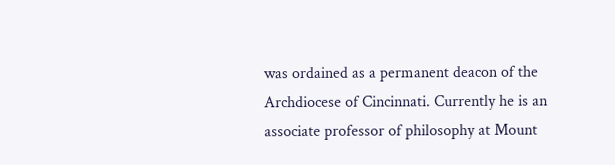was ordained as a permanent deacon of the Archdiocese of Cincinnati. Currently he is an associate professor of philosophy at Mount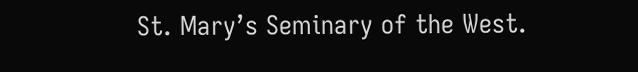St. Mary’s Seminary of the West.